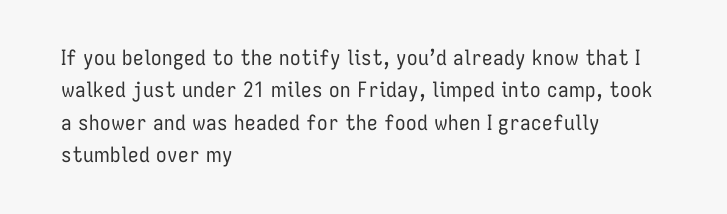If you belonged to the notify list, you’d already know that I walked just under 21 miles on Friday, limped into camp, took a shower and was headed for the food when I gracefully stumbled over my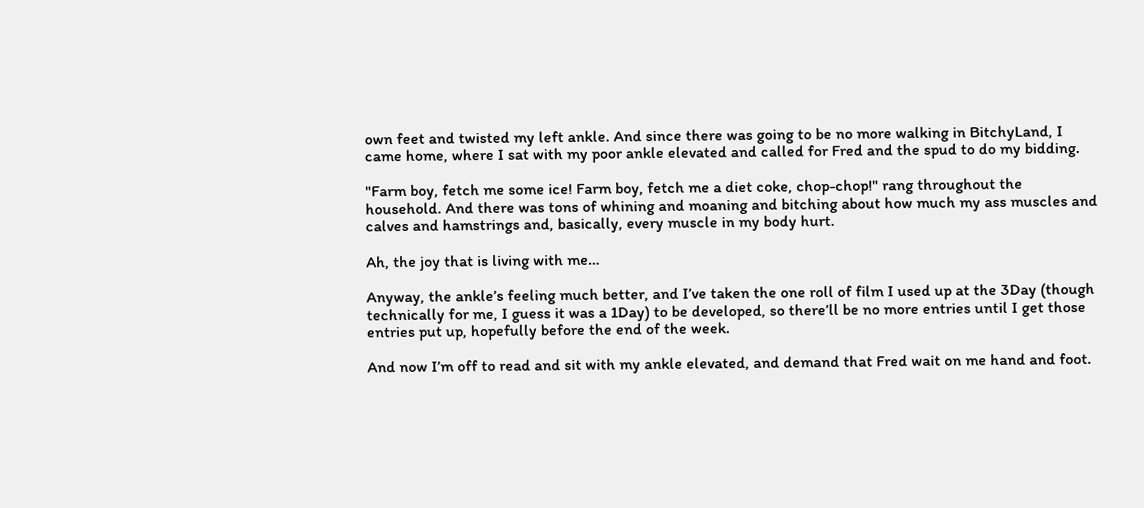own feet and twisted my left ankle. And since there was going to be no more walking in BitchyLand, I came home, where I sat with my poor ankle elevated and called for Fred and the spud to do my bidding.

"Farm boy, fetch me some ice! Farm boy, fetch me a diet coke, chop-chop!" rang throughout the household. And there was tons of whining and moaning and bitching about how much my ass muscles and calves and hamstrings and, basically, every muscle in my body hurt.

Ah, the joy that is living with me…

Anyway, the ankle’s feeling much better, and I’ve taken the one roll of film I used up at the 3Day (though technically for me, I guess it was a 1Day) to be developed, so there’ll be no more entries until I get those entries put up, hopefully before the end of the week.

And now I’m off to read and sit with my ankle elevated, and demand that Fred wait on me hand and foot.